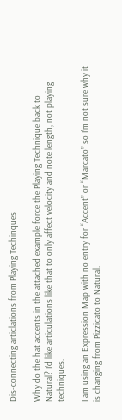Dis-connecting articlations from Playing Techinques

Why do the hat accents in the attached example force the Playing Technique back to Natural? I’d like articulations like that to only affect velocity and note length, not playing techniques.

I am using an Expression Map with no entry for “Accent” or “Marcato” so I’m not sure why it is changing from Pizzicato to Natural.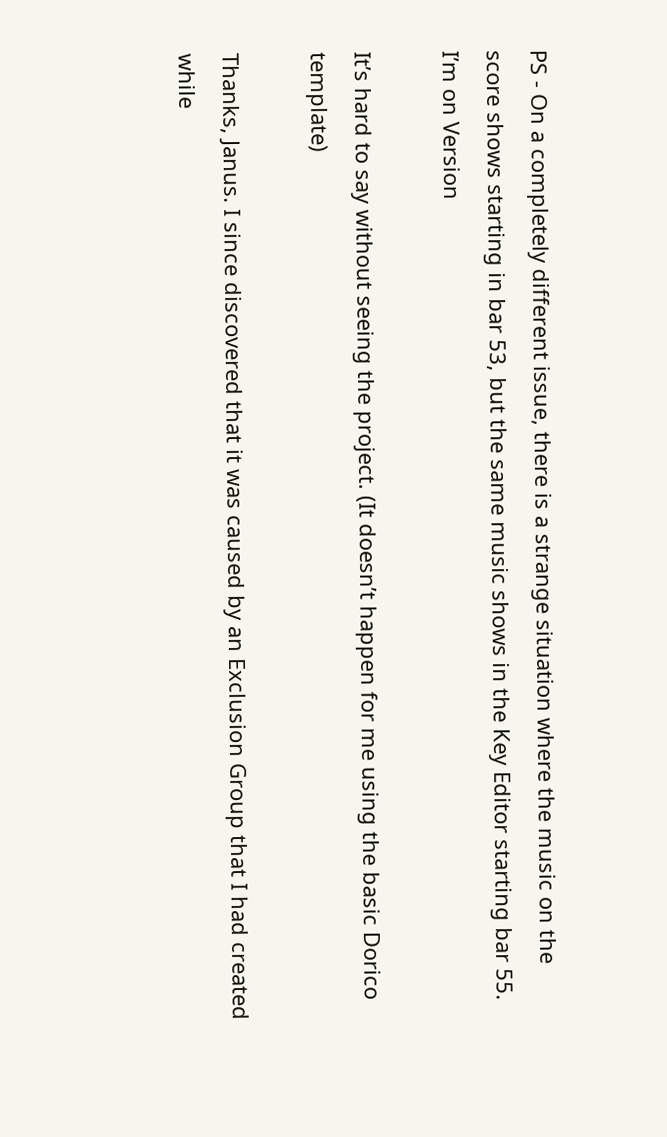PS - On a completely different issue, there is a strange situation where the music on the score shows starting in bar 53, but the same music shows in the Key Editor starting bar 55. I’m on Version

It’s hard to say without seeing the project. (It doesn’t happen for me using the basic Dorico template)

Thanks, Janus. I since discovered that it was caused by an Exclusion Group that I had created while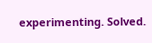experimenting. Solved.